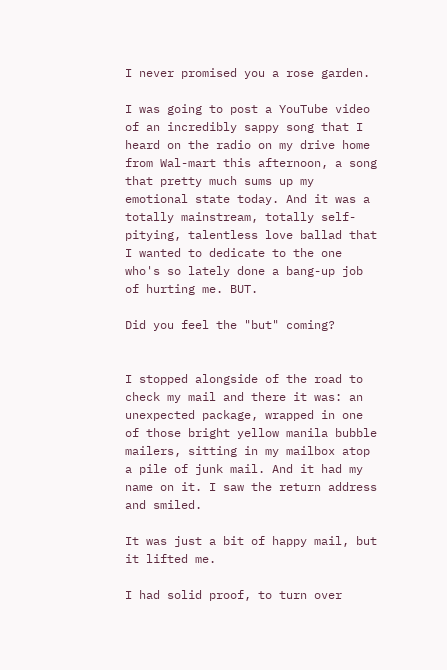I never promised you a rose garden.

I was going to post a YouTube video of an incredibly sappy song that I heard on the radio on my drive home from Wal-mart this afternoon, a song that pretty much sums up my emotional state today. And it was a totally mainstream, totally self-pitying, talentless love ballad that I wanted to dedicate to the one who's so lately done a bang-up job of hurting me. BUT.

Did you feel the "but" coming?


I stopped alongside of the road to check my mail and there it was: an unexpected package, wrapped in one of those bright yellow manila bubble mailers, sitting in my mailbox atop a pile of junk mail. And it had my name on it. I saw the return address and smiled.

It was just a bit of happy mail, but it lifted me.

I had solid proof, to turn over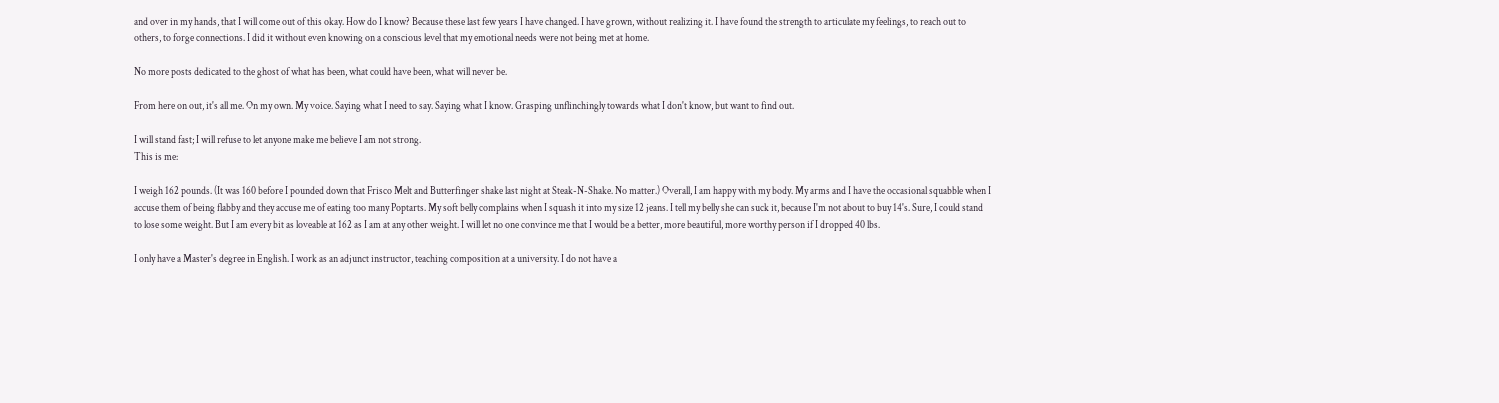and over in my hands, that I will come out of this okay. How do I know? Because these last few years I have changed. I have grown, without realizing it. I have found the strength to articulate my feelings, to reach out to others, to forge connections. I did it without even knowing on a conscious level that my emotional needs were not being met at home.

No more posts dedicated to the ghost of what has been, what could have been, what will never be.

From here on out, it's all me. On my own. My voice. Saying what I need to say. Saying what I know. Grasping unflinchingly towards what I don't know, but want to find out.

I will stand fast; I will refuse to let anyone make me believe I am not strong.
This is me:

I weigh 162 pounds. (It was 160 before I pounded down that Frisco Melt and Butterfinger shake last night at Steak-N-Shake. No matter.) Overall, I am happy with my body. My arms and I have the occasional squabble when I accuse them of being flabby and they accuse me of eating too many Poptarts. My soft belly complains when I squash it into my size 12 jeans. I tell my belly she can suck it, because I'm not about to buy 14's. Sure, I could stand to lose some weight. But I am every bit as loveable at 162 as I am at any other weight. I will let no one convince me that I would be a better, more beautiful, more worthy person if I dropped 40 lbs.

I only have a Master's degree in English. I work as an adjunct instructor, teaching composition at a university. I do not have a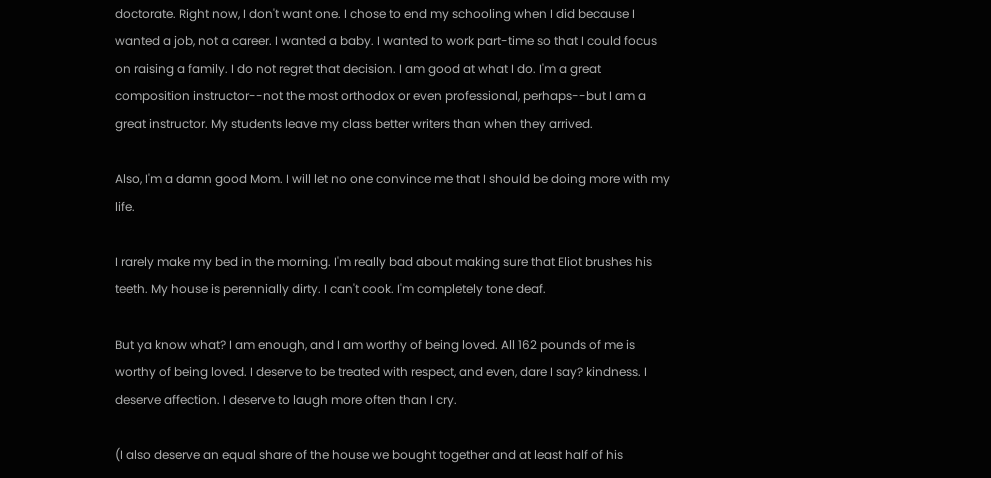doctorate. Right now, I don't want one. I chose to end my schooling when I did because I wanted a job, not a career. I wanted a baby. I wanted to work part-time so that I could focus on raising a family. I do not regret that decision. I am good at what I do. I'm a great composition instructor--not the most orthodox or even professional, perhaps--but I am a great instructor. My students leave my class better writers than when they arrived.

Also, I'm a damn good Mom. I will let no one convince me that I should be doing more with my life.

I rarely make my bed in the morning. I'm really bad about making sure that Eliot brushes his teeth. My house is perennially dirty. I can't cook. I'm completely tone deaf.

But ya know what? I am enough, and I am worthy of being loved. All 162 pounds of me is worthy of being loved. I deserve to be treated with respect, and even, dare I say? kindness. I deserve affection. I deserve to laugh more often than I cry.

(I also deserve an equal share of the house we bought together and at least half of his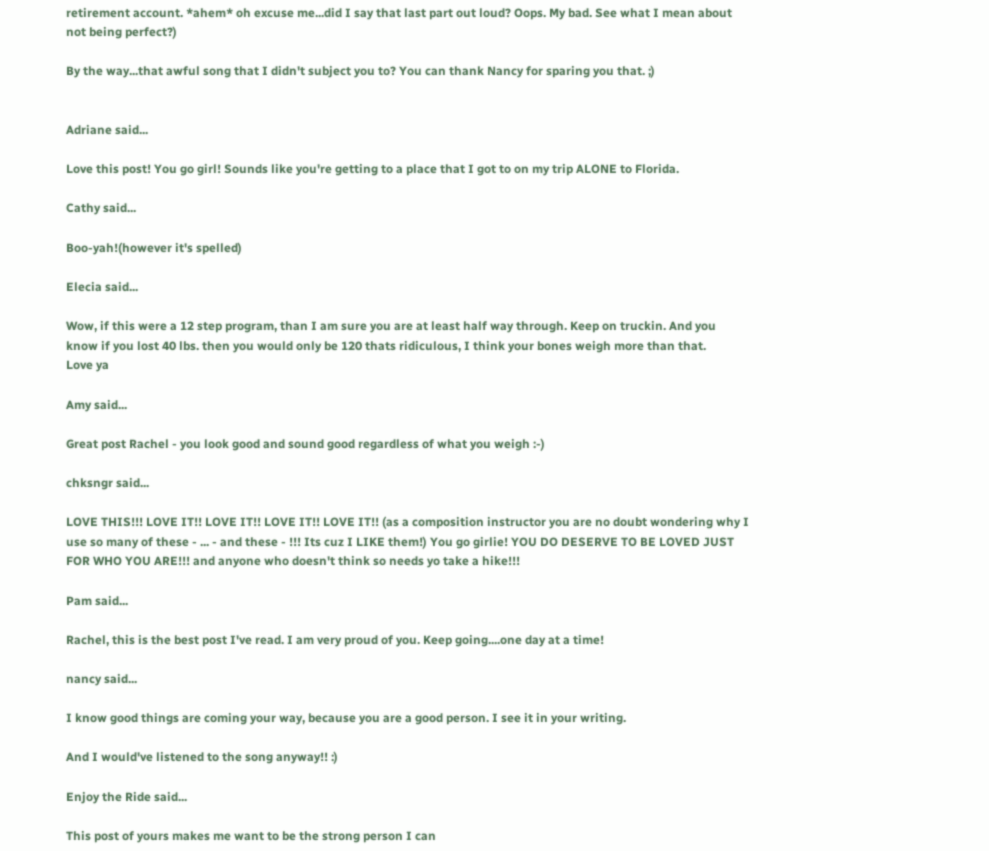retirement account. *ahem* oh excuse me...did I say that last part out loud? Oops. My bad. See what I mean about not being perfect?)

By the way...that awful song that I didn't subject you to? You can thank Nancy for sparing you that. ;)


Adriane said...

Love this post! You go girl! Sounds like you're getting to a place that I got to on my trip ALONE to Florida.

Cathy said...

Boo-yah!(however it's spelled)

Elecia said...

Wow, if this were a 12 step program, than I am sure you are at least half way through. Keep on truckin. And you know if you lost 40 lbs. then you would only be 120 thats ridiculous, I think your bones weigh more than that.
Love ya

Amy said...

Great post Rachel - you look good and sound good regardless of what you weigh :-)

chksngr said...

LOVE THIS!!! LOVE IT!! LOVE IT!! LOVE IT!! LOVE IT!! (as a composition instructor you are no doubt wondering why I use so many of these - ... - and these - !!! Its cuz I LIKE them!) You go girlie! YOU DO DESERVE TO BE LOVED JUST FOR WHO YOU ARE!!! and anyone who doesn't think so needs yo take a hike!!!

Pam said...

Rachel, this is the best post I've read. I am very proud of you. Keep going....one day at a time!

nancy said...

I know good things are coming your way, because you are a good person. I see it in your writing.

And I would've listened to the song anyway!! :)

Enjoy the Ride said...

This post of yours makes me want to be the strong person I can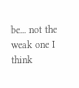be... not the weak one I think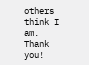others think I am. Thank you!